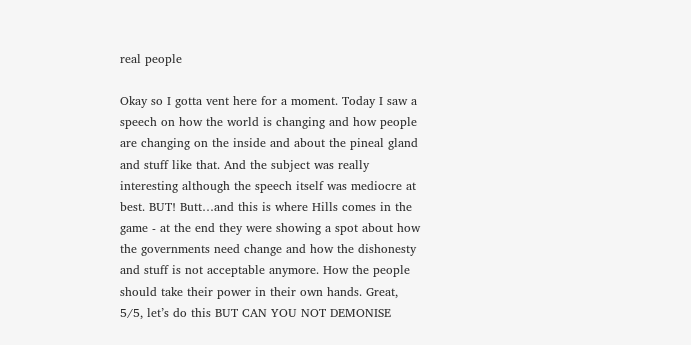real people

Okay so I gotta vent here for a moment. Today I saw a speech on how the world is changing and how people are changing on the inside and about the pineal gland and stuff like that. And the subject was really interesting although the speech itself was mediocre at best. BUT! Butt…and this is where Hills comes in the game - at the end they were showing a spot about how the governments need change and how the dishonesty and stuff is not acceptable anymore. How the people should take their power in their own hands. Great, 5/5, let’s do this BUT CAN YOU NOT DEMONISE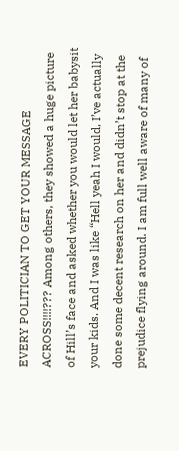EVERY POLITICIAN TO GET YOUR MESSAGE ACROSS!!!!??? Among others, they showed a huge picture of Hill’s face and asked whether you would let her babysit your kids. And I was like “Hell yeah I would, I’ve actually done some decent research on her and didn’t stop at the prejudice flying around. I am full well aware of many of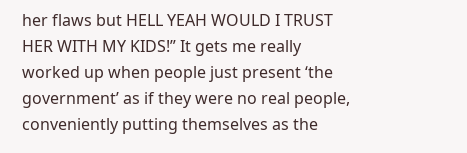her flaws but HELL YEAH WOULD I TRUST HER WITH MY KIDS!” It gets me really worked up when people just present ‘the government’ as if they were no real people, conveniently putting themselves as the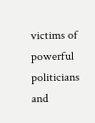victims of powerful politicians and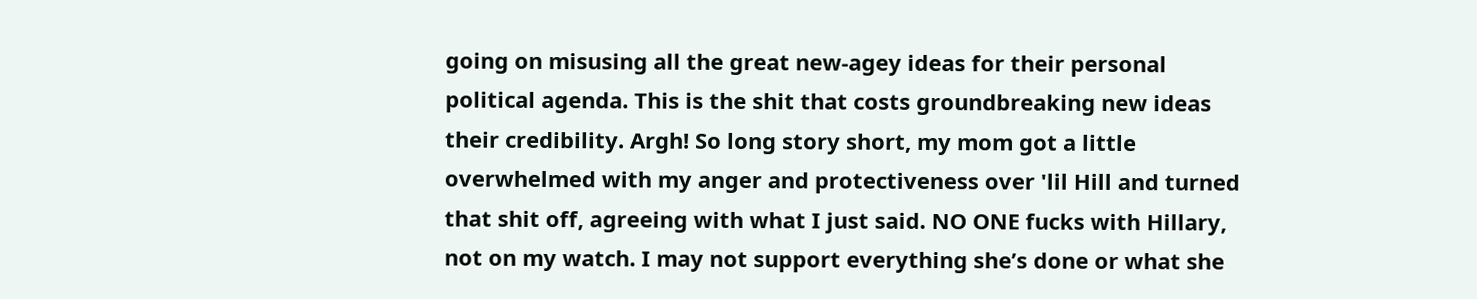going on misusing all the great new-agey ideas for their personal political agenda. This is the shit that costs groundbreaking new ideas their credibility. Argh! So long story short, my mom got a little overwhelmed with my anger and protectiveness over 'lil Hill and turned that shit off, agreeing with what I just said. NO ONE fucks with Hillary, not on my watch. I may not support everything she’s done or what she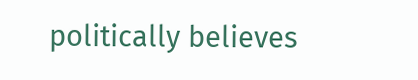politically believes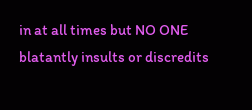in at all times but NO ONE blatantly insults or discredits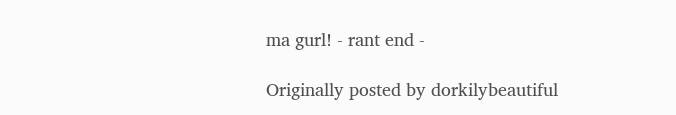ma gurl! - rant end -

Originally posted by dorkilybeautiful